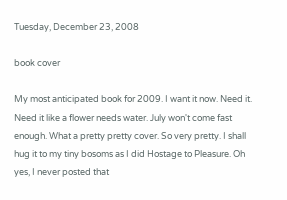Tuesday, December 23, 2008

book cover

My most anticipated book for 2009. I want it now. Need it. Need it like a flower needs water. July won't come fast enough. What a pretty pretty cover. So very pretty. I shall hug it to my tiny bosoms as I did Hostage to Pleasure. Oh yes, I never posted that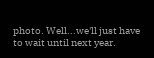photo. Well...we'll just have to wait until next year.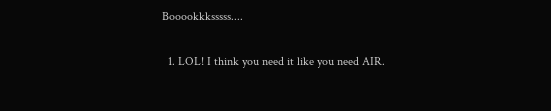Booookkksssss....


  1. LOL! I think you need it like you need AIR.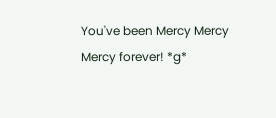You've been Mercy Mercy Mercy forever! *g*